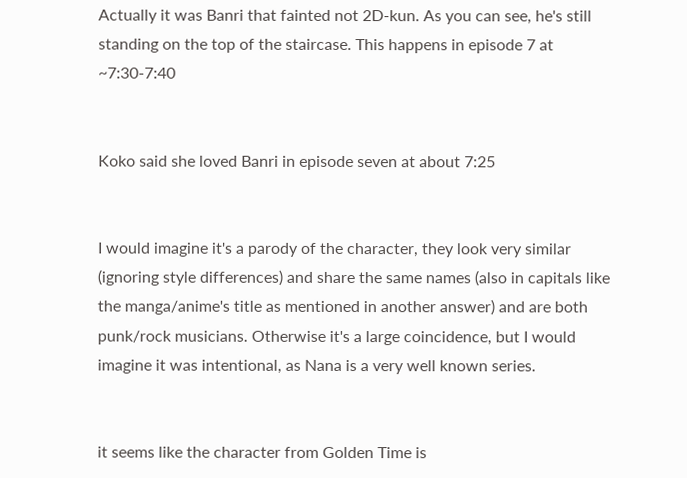Actually it was Banri that fainted not 2D-kun. As you can see, he's still standing on the top of the staircase. This happens in episode 7 at ~7:30-7:40


Koko said she loved Banri in episode seven at about 7:25


I would imagine it's a parody of the character, they look very similar (ignoring style differences) and share the same names (also in capitals like the manga/anime's title as mentioned in another answer) and are both punk/rock musicians. Otherwise it's a large coincidence, but I would imagine it was intentional, as Nana is a very well known series.


it seems like the character from Golden Time is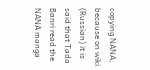copying NANA, because on wiki (Russian) it is said that Tada Banri read the NANA manga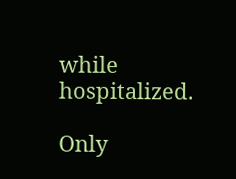while hospitalized.

Only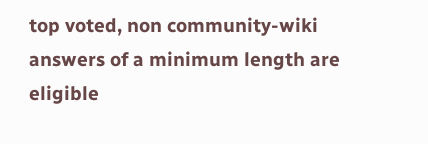top voted, non community-wiki answers of a minimum length are eligible